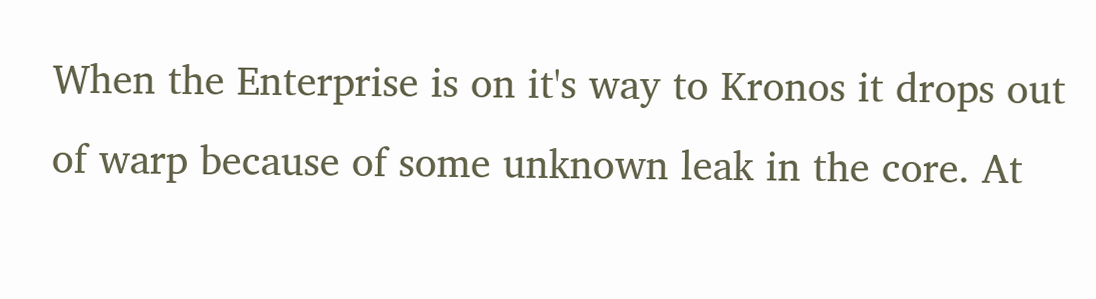When the Enterprise is on it's way to Kronos it drops out of warp because of some unknown leak in the core. At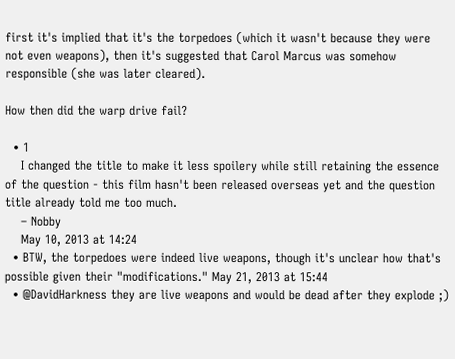first it's implied that it's the torpedoes (which it wasn't because they were not even weapons), then it's suggested that Carol Marcus was somehow responsible (she was later cleared).

How then did the warp drive fail?

  • 1
    I changed the title to make it less spoilery while still retaining the essence of the question - this film hasn't been released overseas yet and the question title already told me too much.
    – Nobby
    May 10, 2013 at 14:24
  • BTW, the torpedoes were indeed live weapons, though it's unclear how that's possible given their "modifications." May 21, 2013 at 15:44
  • @DavidHarkness they are live weapons and would be dead after they explode ;)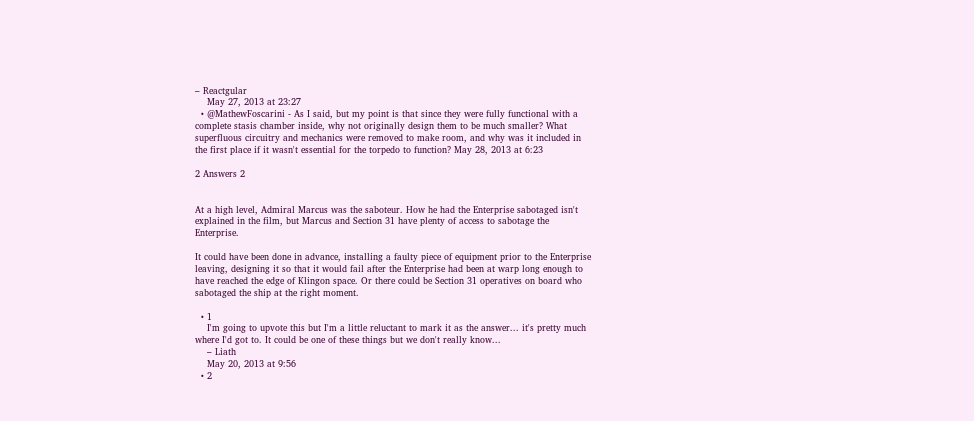– Reactgular
    May 27, 2013 at 23:27
  • @MathewFoscarini - As I said, but my point is that since they were fully functional with a complete stasis chamber inside, why not originally design them to be much smaller? What superfluous circuitry and mechanics were removed to make room, and why was it included in the first place if it wasn't essential for the torpedo to function? May 28, 2013 at 6:23

2 Answers 2


At a high level, Admiral Marcus was the saboteur. How he had the Enterprise sabotaged isn't explained in the film, but Marcus and Section 31 have plenty of access to sabotage the Enterprise.

It could have been done in advance, installing a faulty piece of equipment prior to the Enterprise leaving, designing it so that it would fail after the Enterprise had been at warp long enough to have reached the edge of Klingon space. Or there could be Section 31 operatives on board who sabotaged the ship at the right moment.

  • 1
    I'm going to upvote this but I'm a little reluctant to mark it as the answer... it's pretty much where I'd got to. It could be one of these things but we don't really know...
    – Liath
    May 20, 2013 at 9:56
  • 2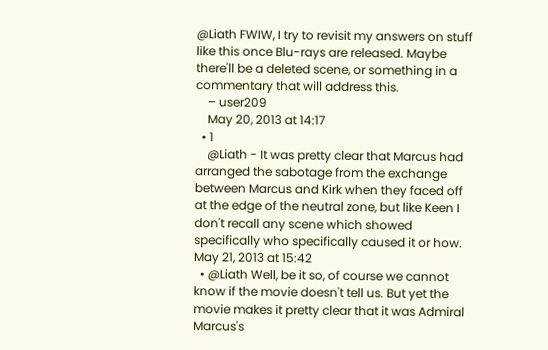@Liath FWIW, I try to revisit my answers on stuff like this once Blu-rays are released. Maybe there'll be a deleted scene, or something in a commentary that will address this.
    – user209
    May 20, 2013 at 14:17
  • 1
    @Liath - It was pretty clear that Marcus had arranged the sabotage from the exchange between Marcus and Kirk when they faced off at the edge of the neutral zone, but like Keen I don't recall any scene which showed specifically who specifically caused it or how. May 21, 2013 at 15:42
  • @Liath Well, be it so, of course we cannot know if the movie doesn't tell us. But yet the movie makes it pretty clear that it was Admiral Marcus's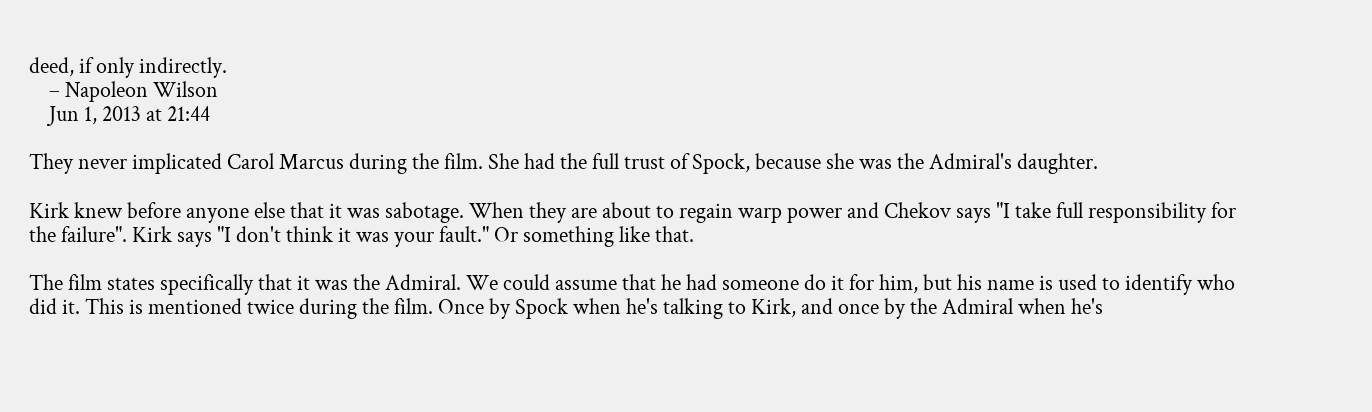deed, if only indirectly.
    – Napoleon Wilson
    Jun 1, 2013 at 21:44

They never implicated Carol Marcus during the film. She had the full trust of Spock, because she was the Admiral's daughter.

Kirk knew before anyone else that it was sabotage. When they are about to regain warp power and Chekov says "I take full responsibility for the failure". Kirk says "I don't think it was your fault." Or something like that.

The film states specifically that it was the Admiral. We could assume that he had someone do it for him, but his name is used to identify who did it. This is mentioned twice during the film. Once by Spock when he's talking to Kirk, and once by the Admiral when he's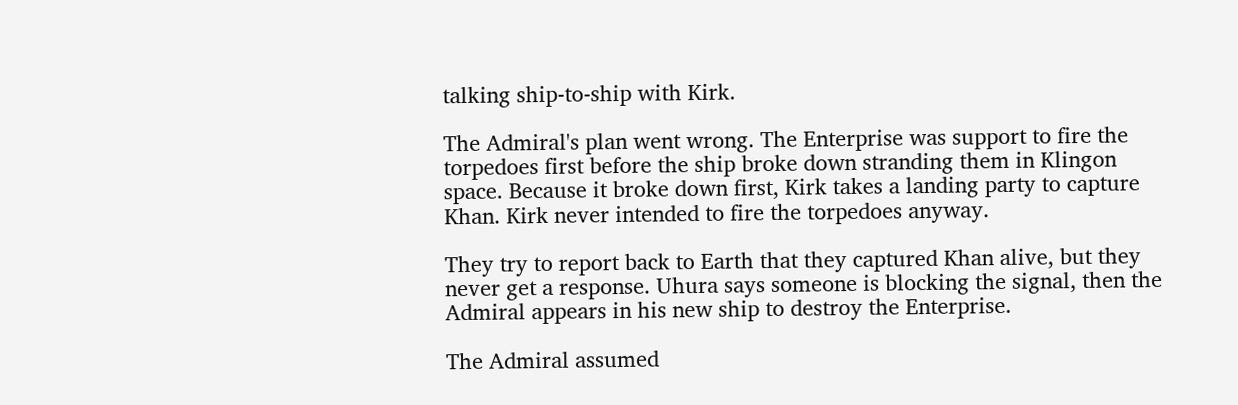talking ship-to-ship with Kirk.

The Admiral's plan went wrong. The Enterprise was support to fire the torpedoes first before the ship broke down stranding them in Klingon space. Because it broke down first, Kirk takes a landing party to capture Khan. Kirk never intended to fire the torpedoes anyway.

They try to report back to Earth that they captured Khan alive, but they never get a response. Uhura says someone is blocking the signal, then the Admiral appears in his new ship to destroy the Enterprise.

The Admiral assumed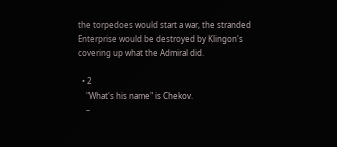the torpedoes would start a war, the stranded Enterprise would be destroyed by Klingon's covering up what the Admiral did.

  • 2
    "What's his name" is Chekov.
    –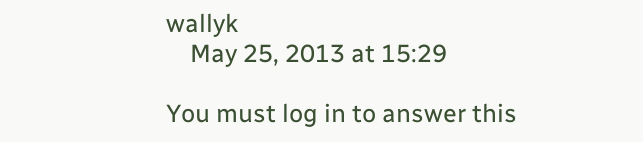wallyk
    May 25, 2013 at 15:29

You must log in to answer this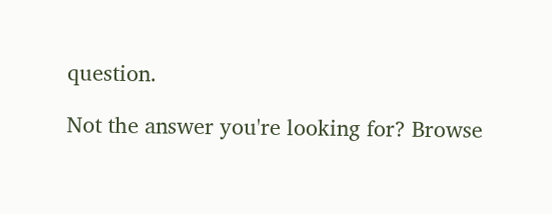question.

Not the answer you're looking for? Browse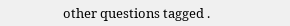other questions tagged .